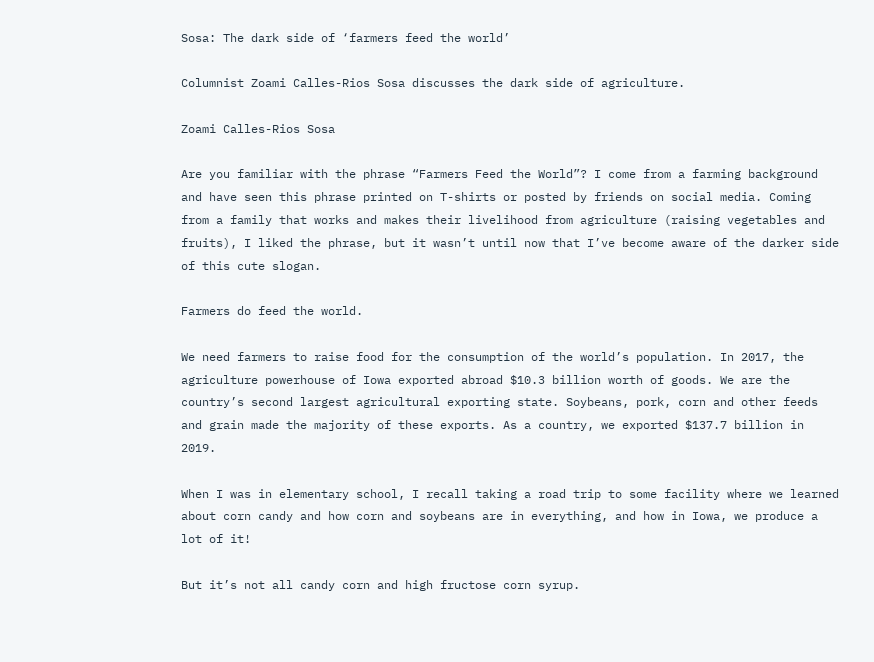Sosa: The dark side of ‘farmers feed the world’

Columnist Zoami Calles-Rios Sosa discusses the dark side of agriculture.

Zoami Calles-Rios Sosa

Are you familiar with the phrase “Farmers Feed the World”? I come from a farming background and have seen this phrase printed on T-shirts or posted by friends on social media. Coming from a family that works and makes their livelihood from agriculture (raising vegetables and fruits), I liked the phrase, but it wasn’t until now that I’ve become aware of the darker side of this cute slogan.

Farmers do feed the world.

We need farmers to raise food for the consumption of the world’s population. In 2017, the agriculture powerhouse of Iowa exported abroad $10.3 billion worth of goods. We are the country’s second largest agricultural exporting state. Soybeans, pork, corn and other feeds and grain made the majority of these exports. As a country, we exported $137.7 billion in 2019.

When I was in elementary school, I recall taking a road trip to some facility where we learned about corn candy and how corn and soybeans are in everything, and how in Iowa, we produce a lot of it!

But it’s not all candy corn and high fructose corn syrup.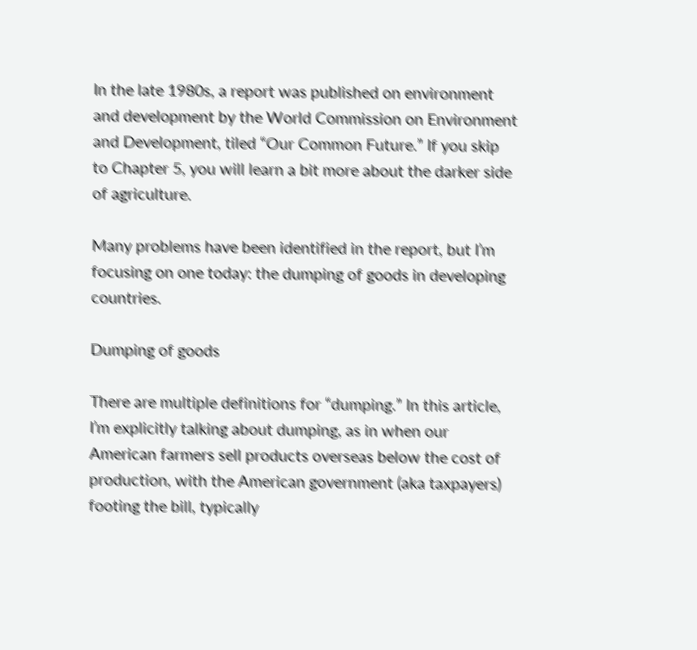In the late 1980s, a report was published on environment and development by the World Commission on Environment and Development, tiled “Our Common Future.” If you skip to Chapter 5, you will learn a bit more about the darker side of agriculture.

Many problems have been identified in the report, but I’m focusing on one today: the dumping of goods in developing countries.

Dumping of goods

There are multiple definitions for “dumping.” In this article, I’m explicitly talking about dumping, as in when our American farmers sell products overseas below the cost of production, with the American government (aka taxpayers) footing the bill, typically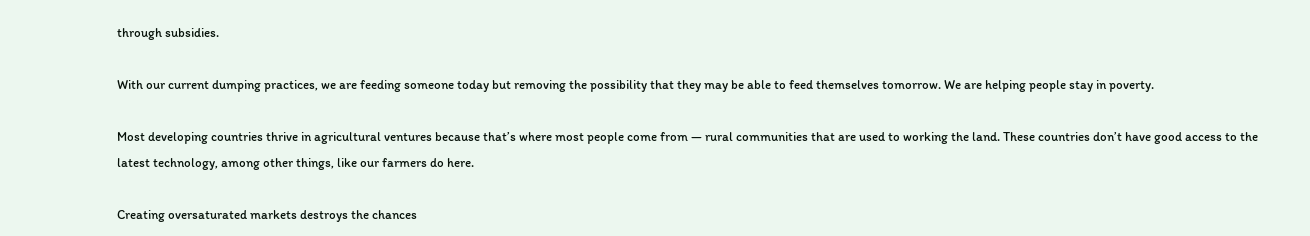through subsidies.

With our current dumping practices, we are feeding someone today but removing the possibility that they may be able to feed themselves tomorrow. We are helping people stay in poverty.

Most developing countries thrive in agricultural ventures because that’s where most people come from — rural communities that are used to working the land. These countries don’t have good access to the latest technology, among other things, like our farmers do here.

Creating oversaturated markets destroys the chances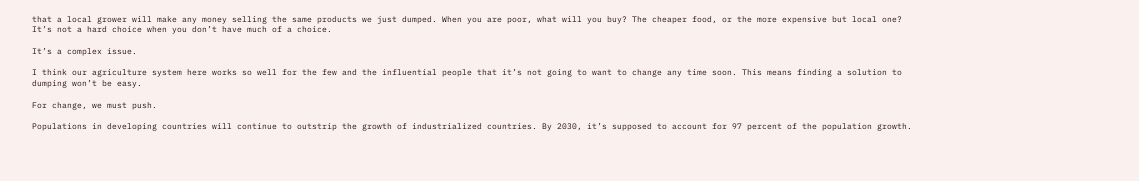that a local grower will make any money selling the same products we just dumped. When you are poor, what will you buy? The cheaper food, or the more expensive but local one? It’s not a hard choice when you don’t have much of a choice.

It’s a complex issue.

I think our agriculture system here works so well for the few and the influential people that it’s not going to want to change any time soon. This means finding a solution to dumping won’t be easy.

For change, we must push.

Populations in developing countries will continue to outstrip the growth of industrialized countries. By 2030, it’s supposed to account for 97 percent of the population growth.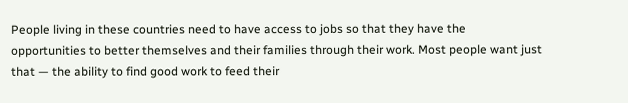People living in these countries need to have access to jobs so that they have the opportunities to better themselves and their families through their work. Most people want just that — the ability to find good work to feed their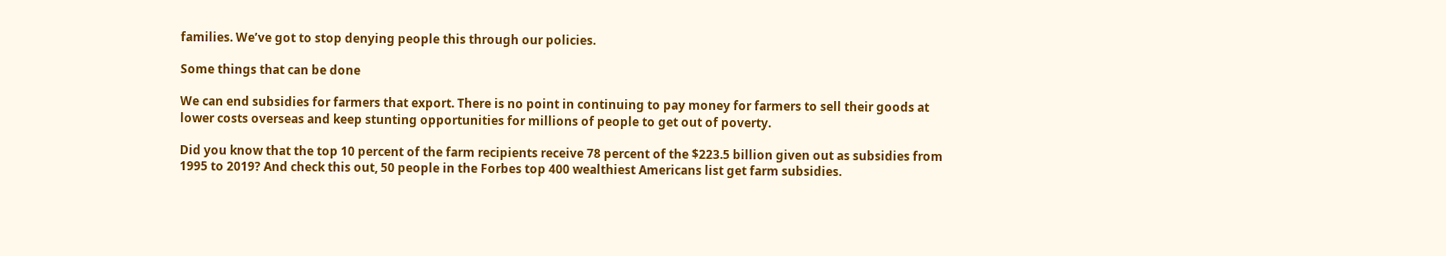families. We’ve got to stop denying people this through our policies.

Some things that can be done

We can end subsidies for farmers that export. There is no point in continuing to pay money for farmers to sell their goods at lower costs overseas and keep stunting opportunities for millions of people to get out of poverty.

Did you know that the top 10 percent of the farm recipients receive 78 percent of the $223.5 billion given out as subsidies from 1995 to 2019? And check this out, 50 people in the Forbes top 400 wealthiest Americans list get farm subsidies.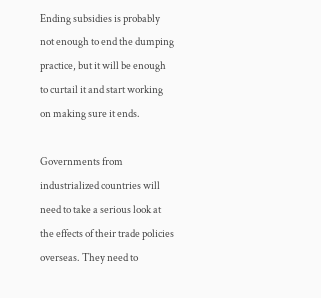Ending subsidies is probably not enough to end the dumping practice, but it will be enough to curtail it and start working on making sure it ends.

Governments from industrialized countries will need to take a serious look at the effects of their trade policies overseas. They need to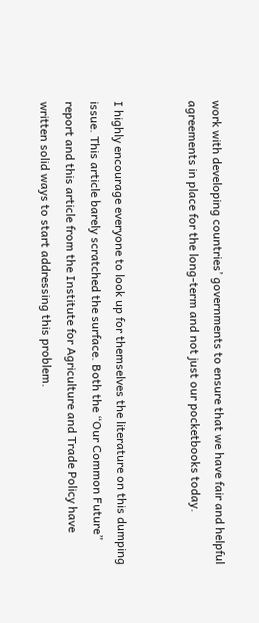work with developing countries’ governments to ensure that we have fair and helpful agreements in place for the long-term and not just our pocketbooks today.


I highly encourage everyone to look up for themselves the literature on this dumping issue. This article barely scratched the surface. Both the “Our Common Future” report and this article from the Institute for Agriculture and Trade Policy have written solid ways to start addressing this problem.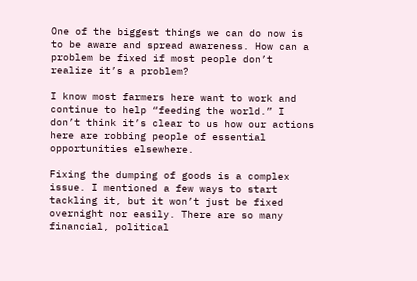One of the biggest things we can do now is to be aware and spread awareness. How can a problem be fixed if most people don’t realize it’s a problem?

I know most farmers here want to work and continue to help “feeding the world.” I don’t think it’s clear to us how our actions here are robbing people of essential opportunities elsewhere.

Fixing the dumping of goods is a complex issue. I mentioned a few ways to start tackling it, but it won’t just be fixed overnight nor easily. There are so many financial, political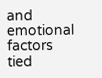and emotional factors tied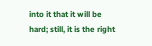into it that it will be hard; still, it is the right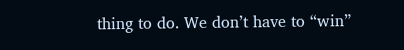thing to do. We don’t have to “win”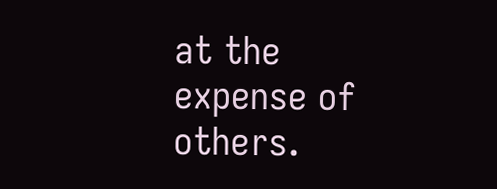at the expense of others.